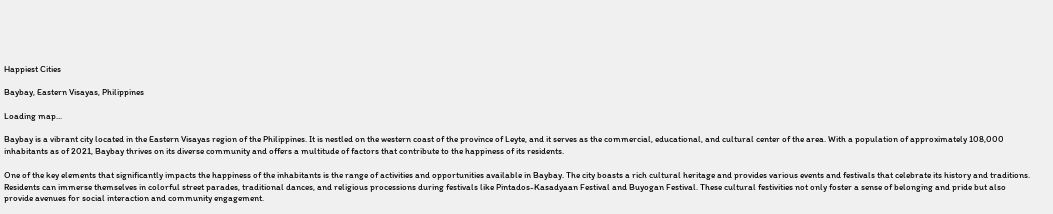Happiest Cities

Baybay, Eastern Visayas, Philippines

Loading map...

Baybay is a vibrant city located in the Eastern Visayas region of the Philippines. It is nestled on the western coast of the province of Leyte, and it serves as the commercial, educational, and cultural center of the area. With a population of approximately 108,000 inhabitants as of 2021, Baybay thrives on its diverse community and offers a multitude of factors that contribute to the happiness of its residents.

One of the key elements that significantly impacts the happiness of the inhabitants is the range of activities and opportunities available in Baybay. The city boasts a rich cultural heritage and provides various events and festivals that celebrate its history and traditions. Residents can immerse themselves in colorful street parades, traditional dances, and religious processions during festivals like Pintados-Kasadyaan Festival and Buyogan Festival. These cultural festivities not only foster a sense of belonging and pride but also provide avenues for social interaction and community engagement.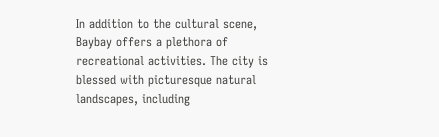In addition to the cultural scene, Baybay offers a plethora of recreational activities. The city is blessed with picturesque natural landscapes, including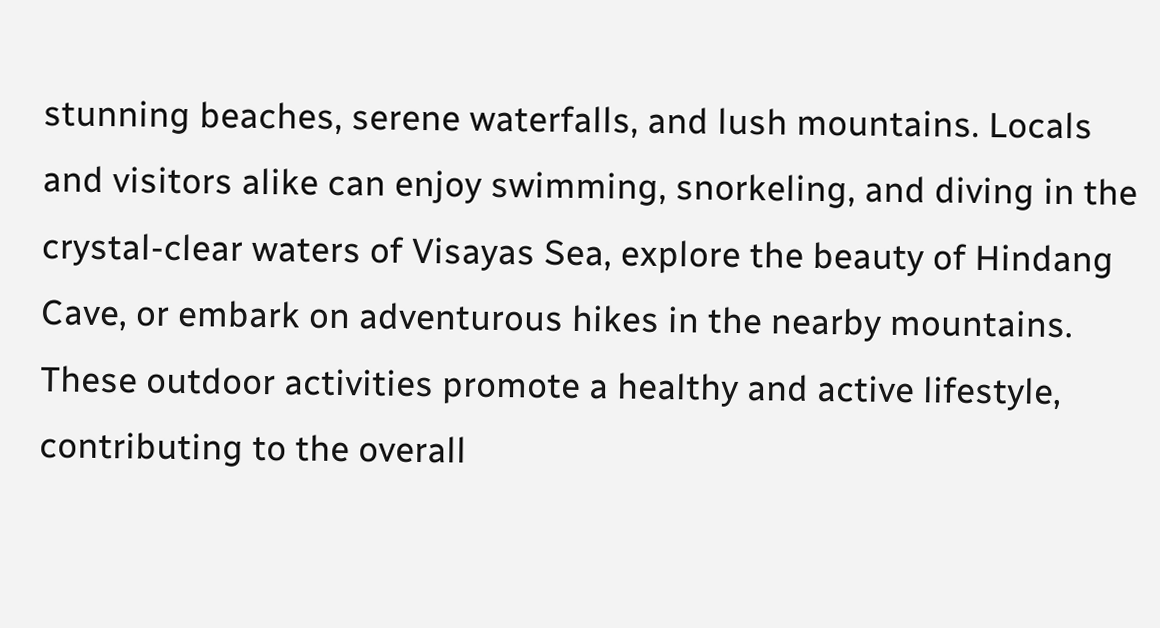stunning beaches, serene waterfalls, and lush mountains. Locals and visitors alike can enjoy swimming, snorkeling, and diving in the crystal-clear waters of Visayas Sea, explore the beauty of Hindang Cave, or embark on adventurous hikes in the nearby mountains. These outdoor activities promote a healthy and active lifestyle, contributing to the overall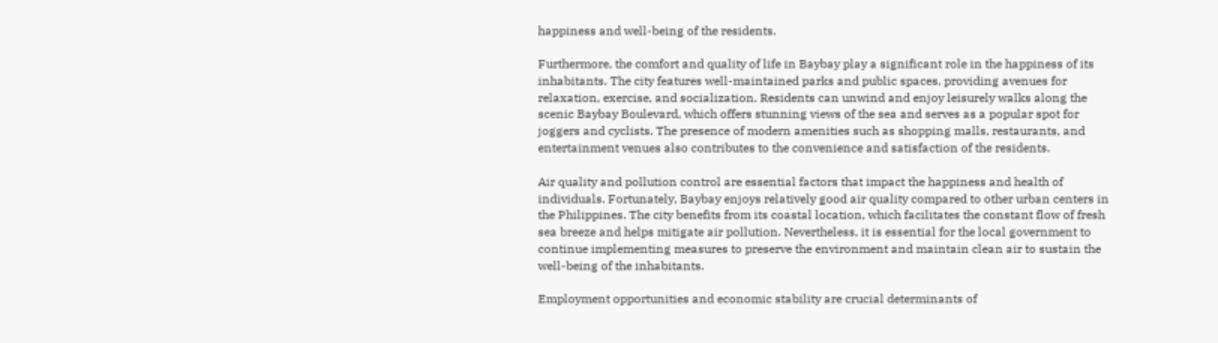happiness and well-being of the residents.

Furthermore, the comfort and quality of life in Baybay play a significant role in the happiness of its inhabitants. The city features well-maintained parks and public spaces, providing avenues for relaxation, exercise, and socialization. Residents can unwind and enjoy leisurely walks along the scenic Baybay Boulevard, which offers stunning views of the sea and serves as a popular spot for joggers and cyclists. The presence of modern amenities such as shopping malls, restaurants, and entertainment venues also contributes to the convenience and satisfaction of the residents.

Air quality and pollution control are essential factors that impact the happiness and health of individuals. Fortunately, Baybay enjoys relatively good air quality compared to other urban centers in the Philippines. The city benefits from its coastal location, which facilitates the constant flow of fresh sea breeze and helps mitigate air pollution. Nevertheless, it is essential for the local government to continue implementing measures to preserve the environment and maintain clean air to sustain the well-being of the inhabitants.

Employment opportunities and economic stability are crucial determinants of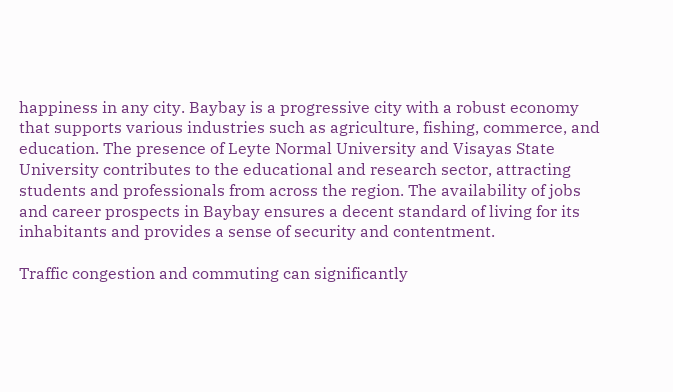happiness in any city. Baybay is a progressive city with a robust economy that supports various industries such as agriculture, fishing, commerce, and education. The presence of Leyte Normal University and Visayas State University contributes to the educational and research sector, attracting students and professionals from across the region. The availability of jobs and career prospects in Baybay ensures a decent standard of living for its inhabitants and provides a sense of security and contentment.

Traffic congestion and commuting can significantly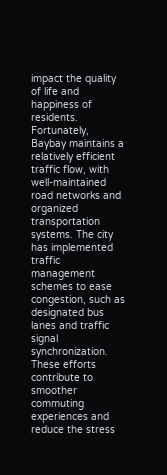impact the quality of life and happiness of residents. Fortunately, Baybay maintains a relatively efficient traffic flow, with well-maintained road networks and organized transportation systems. The city has implemented traffic management schemes to ease congestion, such as designated bus lanes and traffic signal synchronization. These efforts contribute to smoother commuting experiences and reduce the stress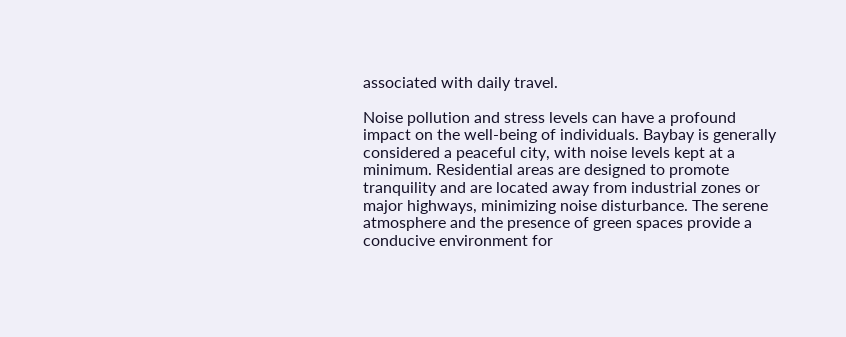associated with daily travel.

Noise pollution and stress levels can have a profound impact on the well-being of individuals. Baybay is generally considered a peaceful city, with noise levels kept at a minimum. Residential areas are designed to promote tranquility and are located away from industrial zones or major highways, minimizing noise disturbance. The serene atmosphere and the presence of green spaces provide a conducive environment for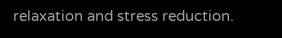relaxation and stress reduction.